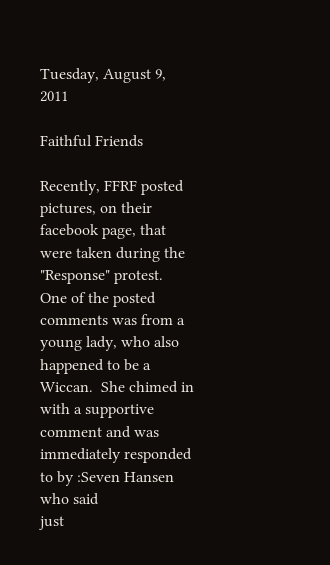Tuesday, August 9, 2011

Faithful Friends

Recently, FFRF posted pictures, on their facebook page, that were taken during the "Response" protest.  One of the posted comments was from a young lady, who also happened to be a Wiccan.  She chimed in with a supportive comment and was immediately responded to by :Seven Hansen who said
just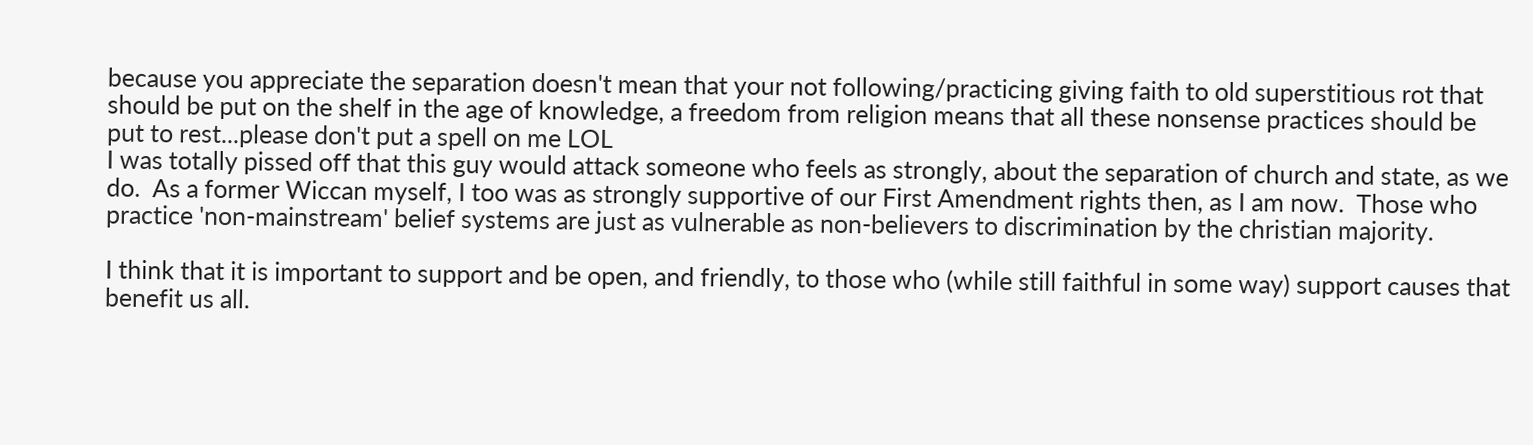because you appreciate the separation doesn't mean that your not following/practicing giving faith to old superstitious rot that should be put on the shelf in the age of knowledge, a freedom from religion means that all these nonsense practices should be put to rest...please don't put a spell on me LOL
I was totally pissed off that this guy would attack someone who feels as strongly, about the separation of church and state, as we do.  As a former Wiccan myself, I too was as strongly supportive of our First Amendment rights then, as I am now.  Those who practice 'non-mainstream' belief systems are just as vulnerable as non-believers to discrimination by the christian majority.

I think that it is important to support and be open, and friendly, to those who (while still faithful in some way) support causes that benefit us all.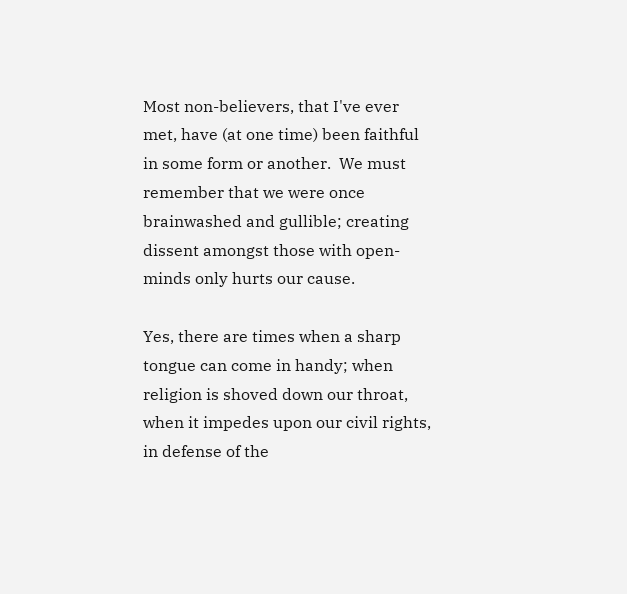Most non-believers, that I've ever met, have (at one time) been faithful in some form or another.  We must remember that we were once brainwashed and gullible; creating dissent amongst those with open-minds only hurts our cause.

Yes, there are times when a sharp tongue can come in handy; when religion is shoved down our throat, when it impedes upon our civil rights, in defense of the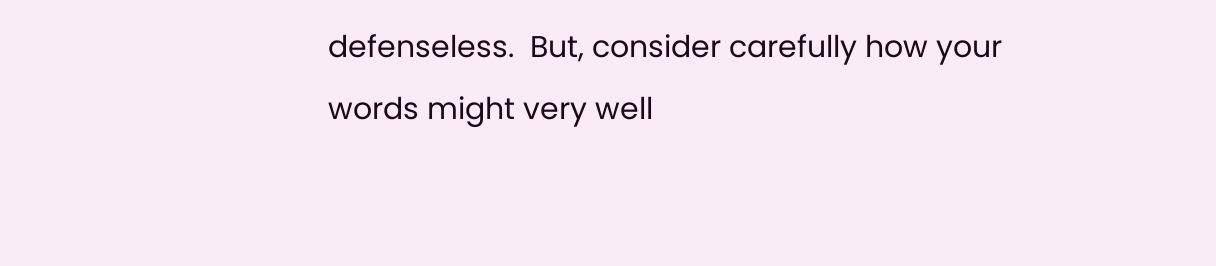defenseless.  But, consider carefully how your words might very well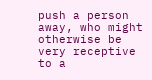push a person away, who might otherwise be very receptive to a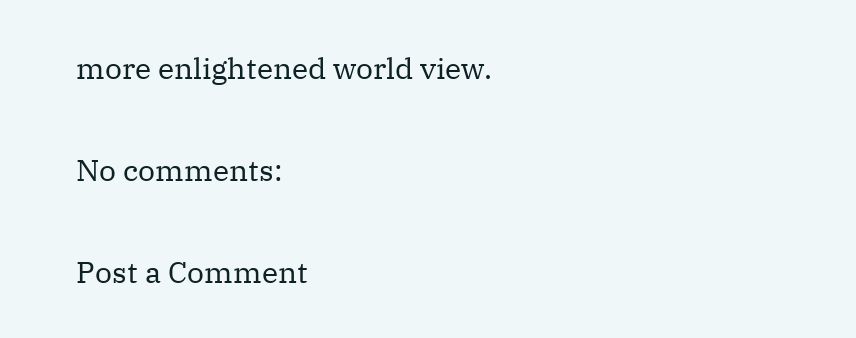more enlightened world view.

No comments:

Post a Comment